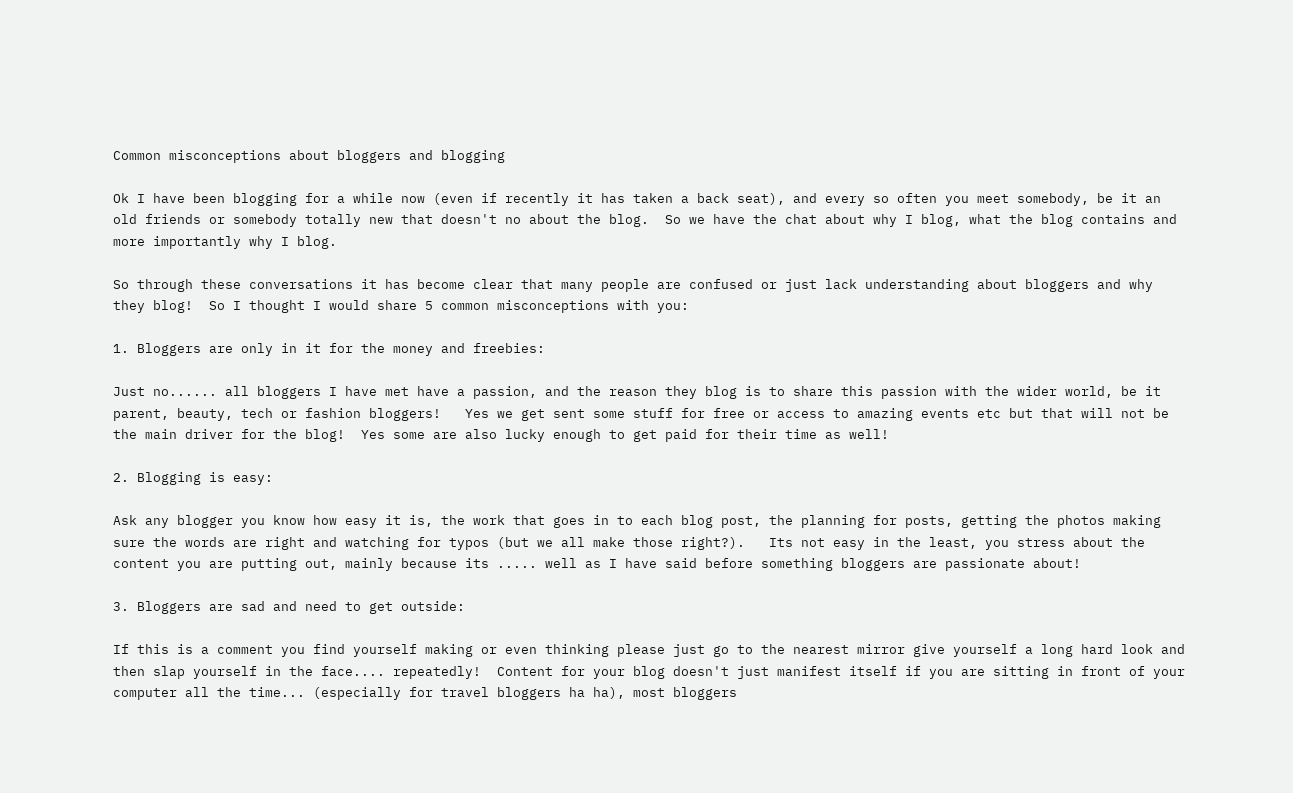Common misconceptions about bloggers and blogging

Ok I have been blogging for a while now (even if recently it has taken a back seat), and every so often you meet somebody, be it an old friends or somebody totally new that doesn't no about the blog.  So we have the chat about why I blog, what the blog contains and more importantly why I blog.

So through these conversations it has become clear that many people are confused or just lack understanding about bloggers and why they blog!  So I thought I would share 5 common misconceptions with you:

1. Bloggers are only in it for the money and freebies:

Just no...... all bloggers I have met have a passion, and the reason they blog is to share this passion with the wider world, be it parent, beauty, tech or fashion bloggers!   Yes we get sent some stuff for free or access to amazing events etc but that will not be the main driver for the blog!  Yes some are also lucky enough to get paid for their time as well!

2. Blogging is easy:

Ask any blogger you know how easy it is, the work that goes in to each blog post, the planning for posts, getting the photos making sure the words are right and watching for typos (but we all make those right?).   Its not easy in the least, you stress about the content you are putting out, mainly because its ..... well as I have said before something bloggers are passionate about!

3. Bloggers are sad and need to get outside:

If this is a comment you find yourself making or even thinking please just go to the nearest mirror give yourself a long hard look and then slap yourself in the face.... repeatedly!  Content for your blog doesn't just manifest itself if you are sitting in front of your computer all the time... (especially for travel bloggers ha ha), most bloggers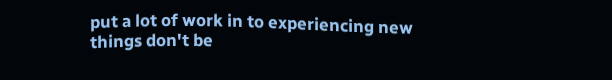put a lot of work in to experiencing new things don't be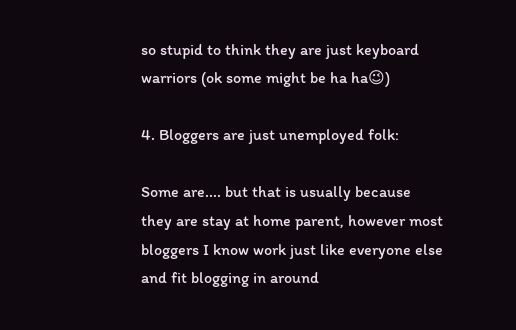so stupid to think they are just keyboard warriors (ok some might be ha ha😉)

4. Bloggers are just unemployed folk:

Some are.... but that is usually because they are stay at home parent, however most bloggers I know work just like everyone else and fit blogging in around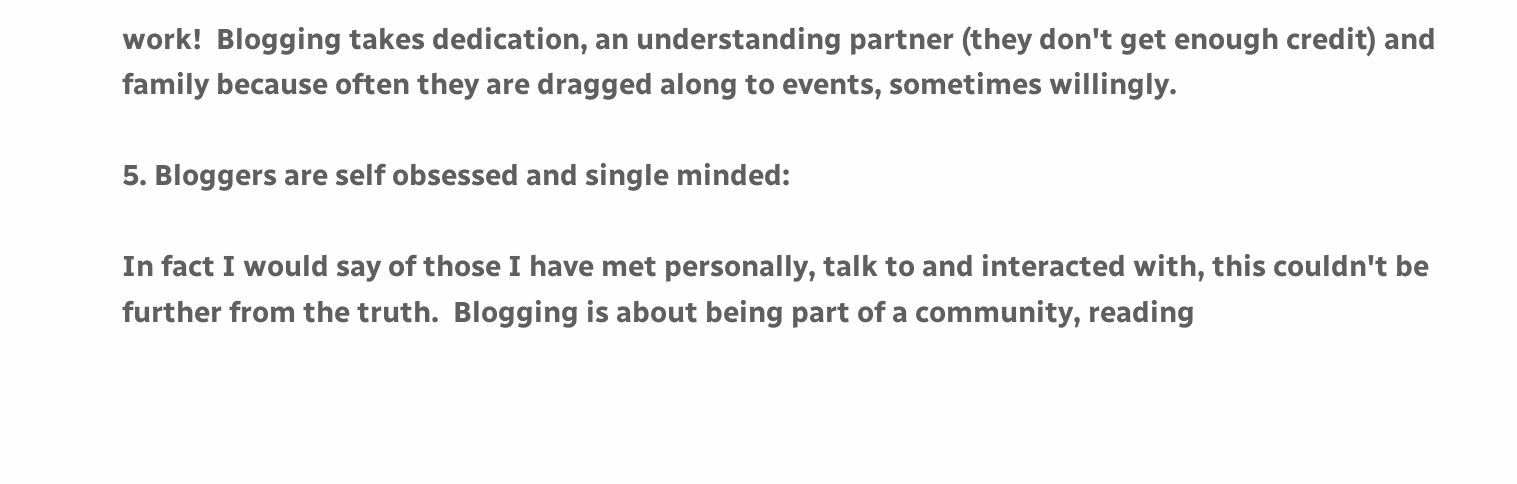work!  Blogging takes dedication, an understanding partner (they don't get enough credit) and family because often they are dragged along to events, sometimes willingly.

5. Bloggers are self obsessed and single minded:

In fact I would say of those I have met personally, talk to and interacted with, this couldn't be further from the truth.  Blogging is about being part of a community, reading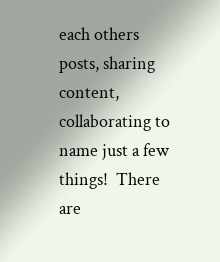each others posts, sharing content, collaborating to name just a few things!  There are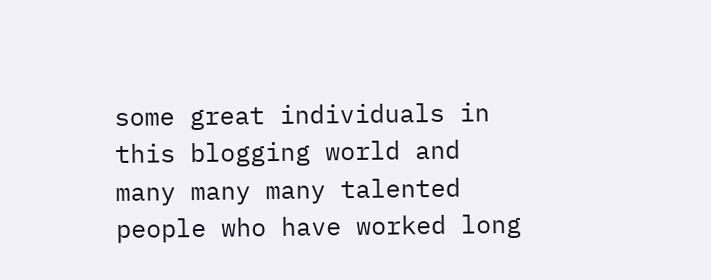some great individuals in this blogging world and many many many talented people who have worked long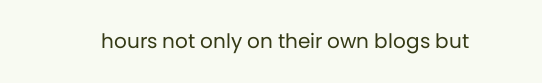hours not only on their own blogs but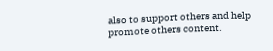also to support others and help promote others content.